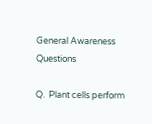General Awareness Questions

Q.  Plant cells perform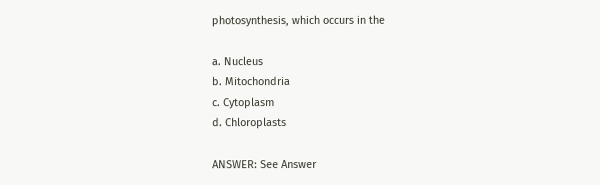photosynthesis, which occurs in the

a. Nucleus
b. Mitochondria
c. Cytoplasm
d. Chloroplasts

ANSWER: See Answer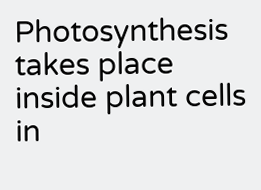Photosynthesis takes place inside plant cells in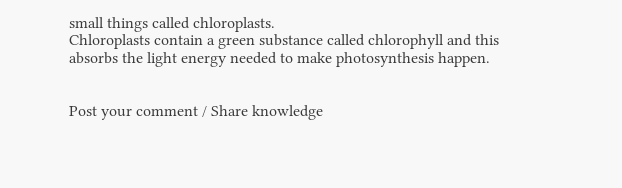small things called chloroplasts.
Chloroplasts contain a green substance called chlorophyll and this absorbs the light energy needed to make photosynthesis happen.


Post your comment / Share knowledge